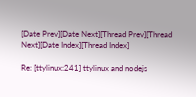[Date Prev][Date Next][Thread Prev][Thread Next][Date Index][Thread Index]

Re: [ttylinux:241] ttylinux and nodejs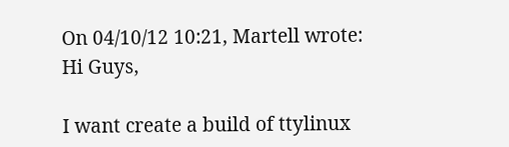On 04/10/12 10:21, Martell wrote:
Hi Guys,

I want create a build of ttylinux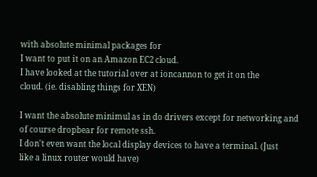with absolute minimal packages for
I want to put it on an Amazon EC2 cloud.
I have looked at the tutorial over at ioncannon to get it on the
cloud. (ie. disabling things for XEN)

I want the absolute minimul as in do drivers except for networking and
of course dropbear for remote ssh.
I don't even want the local display devices to have a terminal. (Just
like a linux router would have)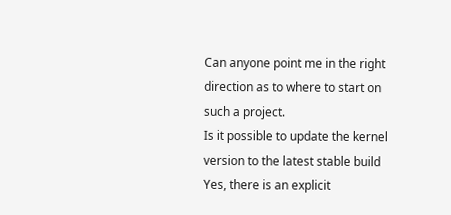Can anyone point me in the right direction as to where to start on
such a project.
Is it possible to update the kernel version to the latest stable build
Yes, there is an explicit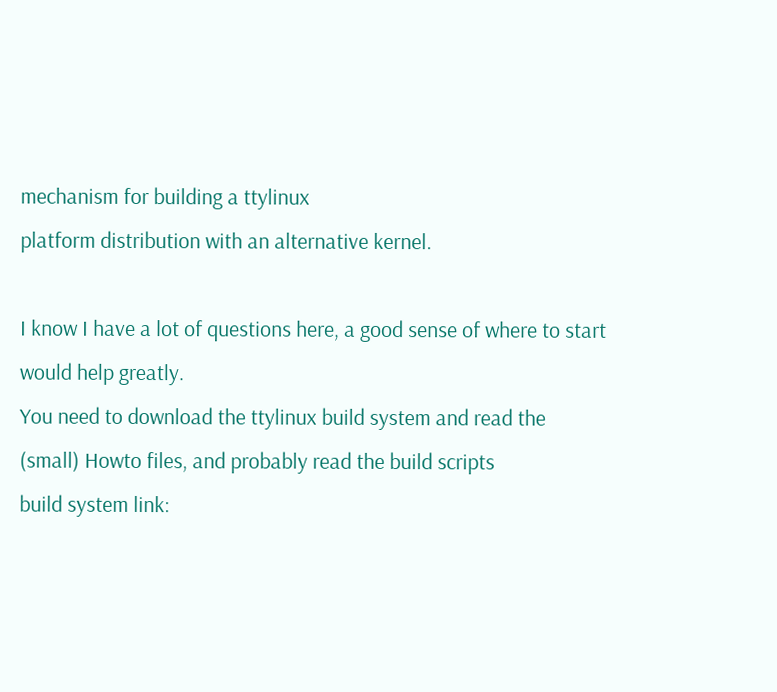mechanism for building a ttylinux
platform distribution with an alternative kernel.

I know I have a lot of questions here, a good sense of where to start
would help greatly.
You need to download the ttylinux build system and read the
(small) Howto files, and probably read the build scripts
build system link: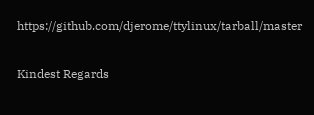https://github.com/djerome/ttylinux/tarball/master

Kindest Regards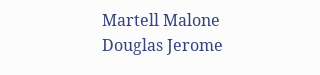Martell Malone
Douglas Jerome